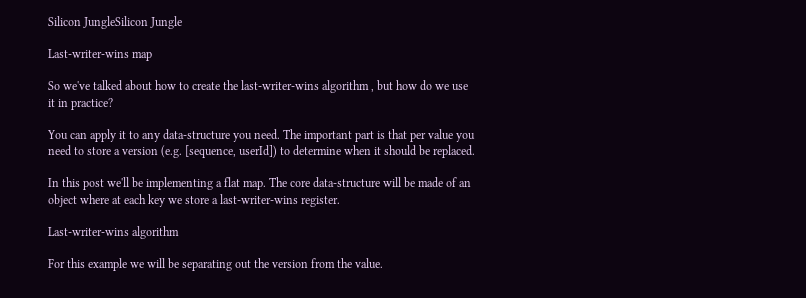Silicon JungleSilicon Jungle

Last-writer-wins map

So we've talked about how to create the last-writer-wins algorithm , but how do we use it in practice?

You can apply it to any data-structure you need. The important part is that per value you need to store a version (e.g. [sequence, userId]) to determine when it should be replaced.

In this post we'll be implementing a flat map. The core data-structure will be made of an object where at each key we store a last-writer-wins register.

Last-writer-wins algorithm

For this example we will be separating out the version from the value.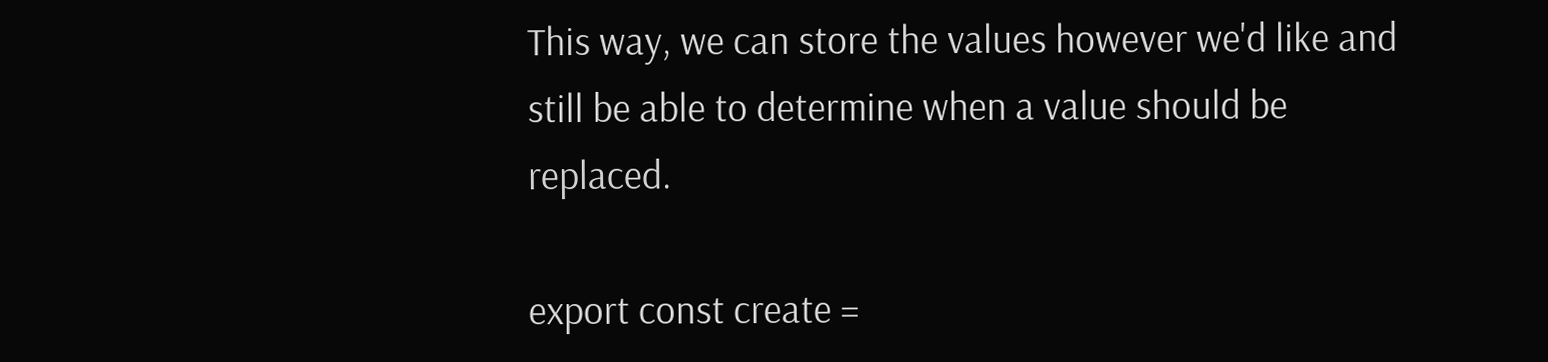This way, we can store the values however we'd like and still be able to determine when a value should be replaced.

export const create =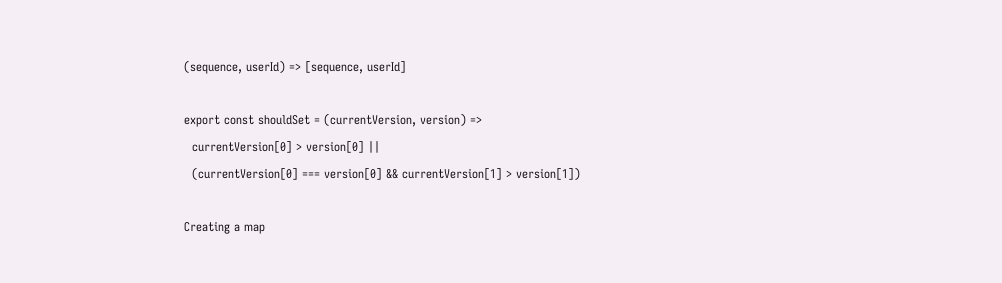(sequence, userId) => [sequence, userId]

export const shouldSet = (currentVersion, version) =>
  currentVersion[0] > version[0] ||
  (currentVersion[0] === version[0] && currentVersion[1] > version[1])

Creating a map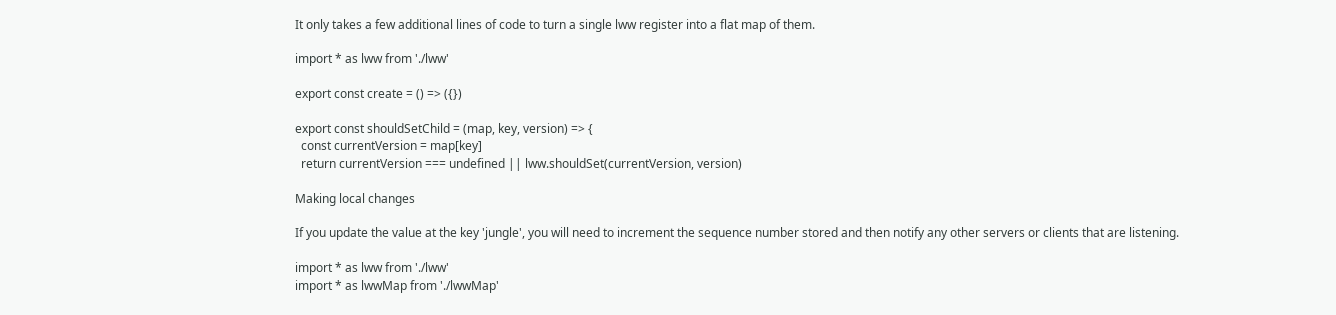It only takes a few additional lines of code to turn a single lww register into a flat map of them.

import * as lww from './lww'

export const create = () => ({})

export const shouldSetChild = (map, key, version) => {
  const currentVersion = map[key]
  return currentVersion === undefined || lww.shouldSet(currentVersion, version)

Making local changes

If you update the value at the key 'jungle', you will need to increment the sequence number stored and then notify any other servers or clients that are listening.

import * as lww from './lww'
import * as lwwMap from './lwwMap'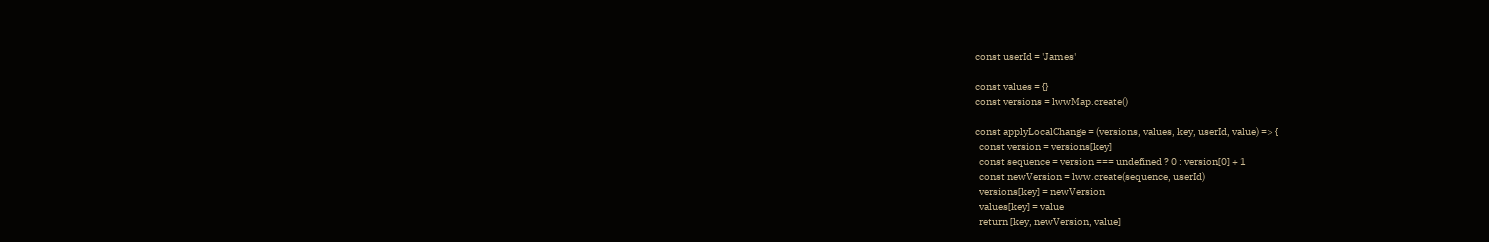const userId = 'James'

const values = {}
const versions = lwwMap.create()

const applyLocalChange = (versions, values, key, userId, value) => {
  const version = versions[key]
  const sequence = version === undefined ? 0 : version[0] + 1
  const newVersion = lww.create(sequence, userId)
  versions[key] = newVersion
  values[key] = value
  return [key, newVersion, value]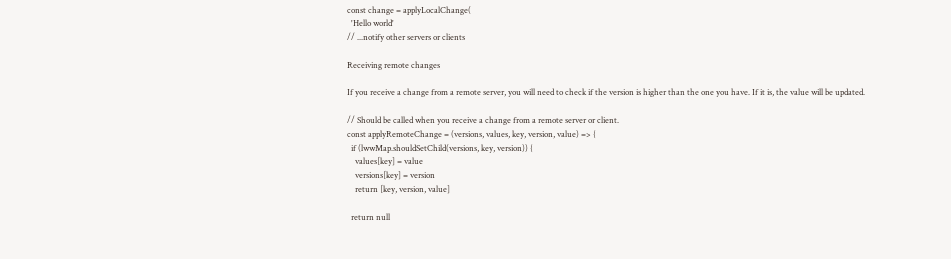const change = applyLocalChange(
  'Hello world'
// ...notify other servers or clients

Receiving remote changes

If you receive a change from a remote server, you will need to check if the version is higher than the one you have. If it is, the value will be updated.

// Should be called when you receive a change from a remote server or client.
const applyRemoteChange = (versions, values, key, version, value) => {
  if (lwwMap.shouldSetChild(versions, key, version)) {
    values[key] = value
    versions[key] = version
    return [key, version, value]

  return null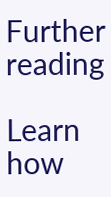Further reading

Learn how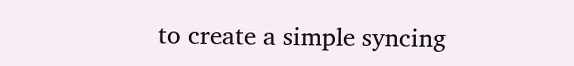to create a simple syncing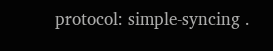protocol: simple-syncing .